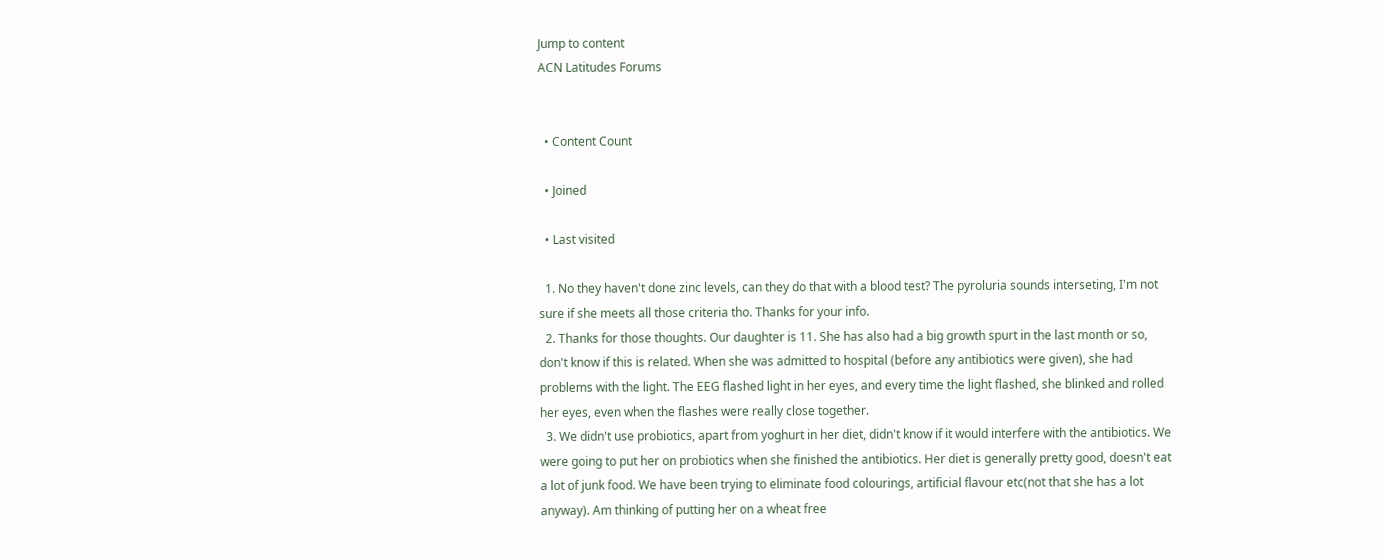Jump to content
ACN Latitudes Forums


  • Content Count

  • Joined

  • Last visited

  1. No they haven't done zinc levels, can they do that with a blood test? The pyroluria sounds interseting, I'm not sure if she meets all those criteria tho. Thanks for your info.
  2. Thanks for those thoughts. Our daughter is 11. She has also had a big growth spurt in the last month or so, don't know if this is related. When she was admitted to hospital (before any antibiotics were given), she had problems with the light. The EEG flashed light in her eyes, and every time the light flashed, she blinked and rolled her eyes, even when the flashes were really close together.
  3. We didn't use probiotics, apart from yoghurt in her diet, didn't know if it would interfere with the antibiotics. We were going to put her on probiotics when she finished the antibiotics. Her diet is generally pretty good, doesn't eat a lot of junk food. We have been trying to eliminate food colourings, artificial flavour etc(not that she has a lot anyway). Am thinking of putting her on a wheat free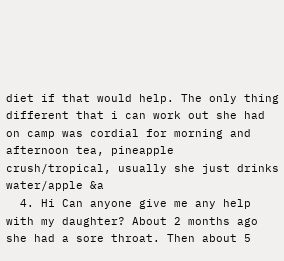diet if that would help. The only thing different that i can work out she had on camp was cordial for morning and afternoon tea, pineapple crush/tropical, usually she just drinks water/apple &a
  4. Hi Can anyone give me any help with my daughter? About 2 months ago she had a sore throat. Then about 5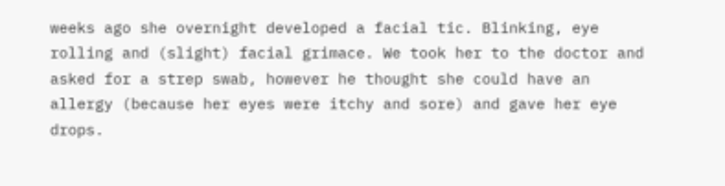weeks ago she overnight developed a facial tic. Blinking, eye rolling and (slight) facial grimace. We took her to the doctor and asked for a strep swab, however he thought she could have an allergy (because her eyes were itchy and sore) and gave her eye drops.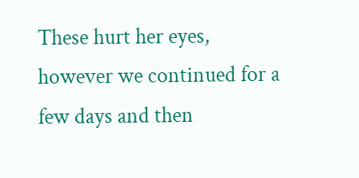These hurt her eyes, however we continued for a few days and then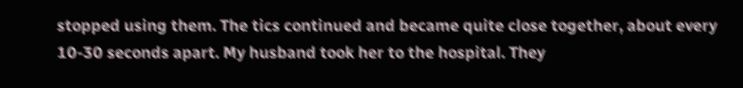stopped using them. The tics continued and became quite close together, about every 10-30 seconds apart. My husband took her to the hospital. They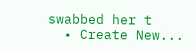swabbed her t
  • Create New...